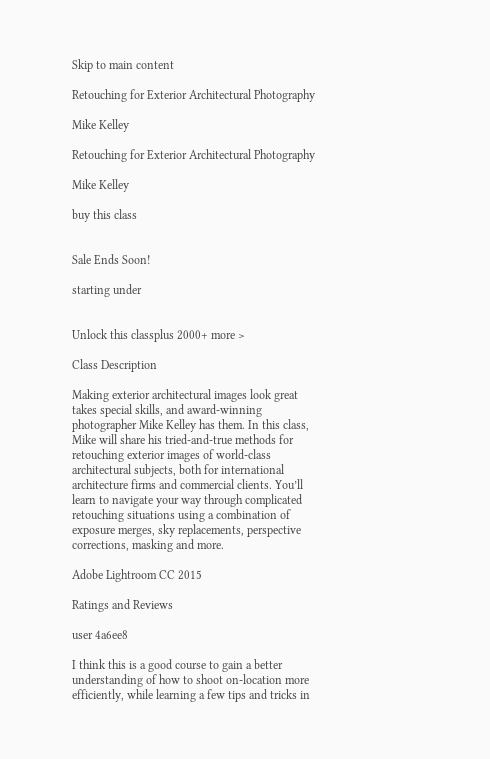Skip to main content

Retouching for Exterior Architectural Photography

Mike Kelley

Retouching for Exterior Architectural Photography

Mike Kelley

buy this class


Sale Ends Soon!

starting under


Unlock this classplus 2000+ more >

Class Description

Making exterior architectural images look great takes special skills, and award-winning photographer Mike Kelley has them. In this class, Mike will share his tried-and-true methods for retouching exterior images of world-class architectural subjects, both for international architecture firms and commercial clients. You’ll learn to navigate your way through complicated retouching situations using a combination of exposure merges, sky replacements, perspective corrections, masking and more.

Adobe Lightroom CC 2015

Ratings and Reviews

user 4a6ee8

I think this is a good course to gain a better understanding of how to shoot on-location more efficiently, while learning a few tips and tricks in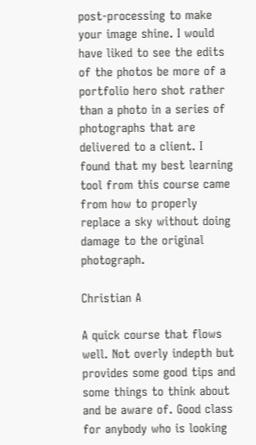post-processing to make your image shine. I would have liked to see the edits of the photos be more of a portfolio hero shot rather than a photo in a series of photographs that are delivered to a client. I found that my best learning tool from this course came from how to properly replace a sky without doing damage to the original photograph.

Christian A

A quick course that flows well. Not overly indepth but provides some good tips and some things to think about and be aware of. Good class for anybody who is looking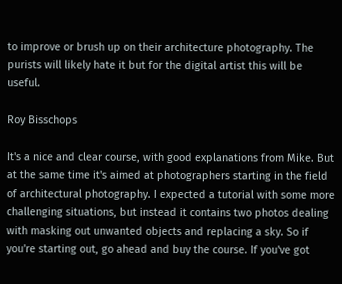to improve or brush up on their architecture photography. The purists will likely hate it but for the digital artist this will be useful.

Roy Bisschops

It's a nice and clear course, with good explanations from Mike. But at the same time it's aimed at photographers starting in the field of architectural photography. I expected a tutorial with some more challenging situations, but instead it contains two photos dealing with masking out unwanted objects and replacing a sky. So if you're starting out, go ahead and buy the course. If you've got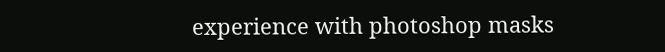experience with photoshop masks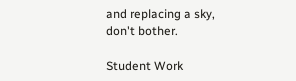and replacing a sky, don't bother.

Student Work